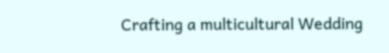Crafting a multicultural Wedding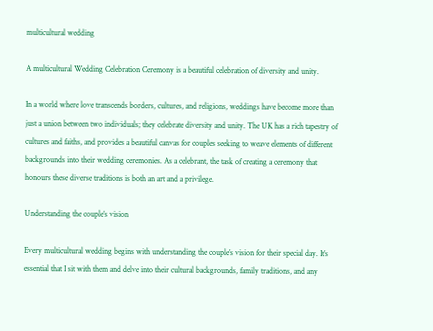multicultural wedding

A multicultural Wedding Celebration Ceremony is a beautiful celebration of diversity and unity.

In a world where love transcends borders, cultures, and religions, weddings have become more than just a union between two individuals; they celebrate diversity and unity. The UK has a rich tapestry of cultures and faiths, and provides a beautiful canvas for couples seeking to weave elements of different backgrounds into their wedding ceremonies. As a celebrant, the task of creating a ceremony that honours these diverse traditions is both an art and a privilege.

Understanding the couple’s vision

Every multicultural wedding begins with understanding the couple’s vision for their special day. It’s essential that I sit with them and delve into their cultural backgrounds, family traditions, and any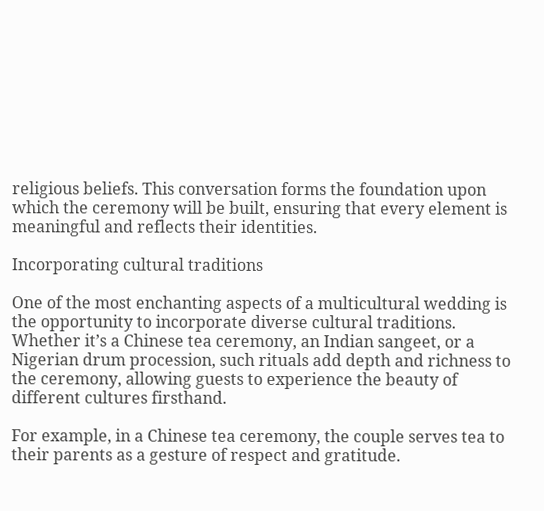religious beliefs. This conversation forms the foundation upon which the ceremony will be built, ensuring that every element is meaningful and reflects their identities.

Incorporating cultural traditions

One of the most enchanting aspects of a multicultural wedding is the opportunity to incorporate diverse cultural traditions. Whether it’s a Chinese tea ceremony, an Indian sangeet, or a Nigerian drum procession, such rituals add depth and richness to the ceremony, allowing guests to experience the beauty of different cultures firsthand.

For example, in a Chinese tea ceremony, the couple serves tea to their parents as a gesture of respect and gratitude.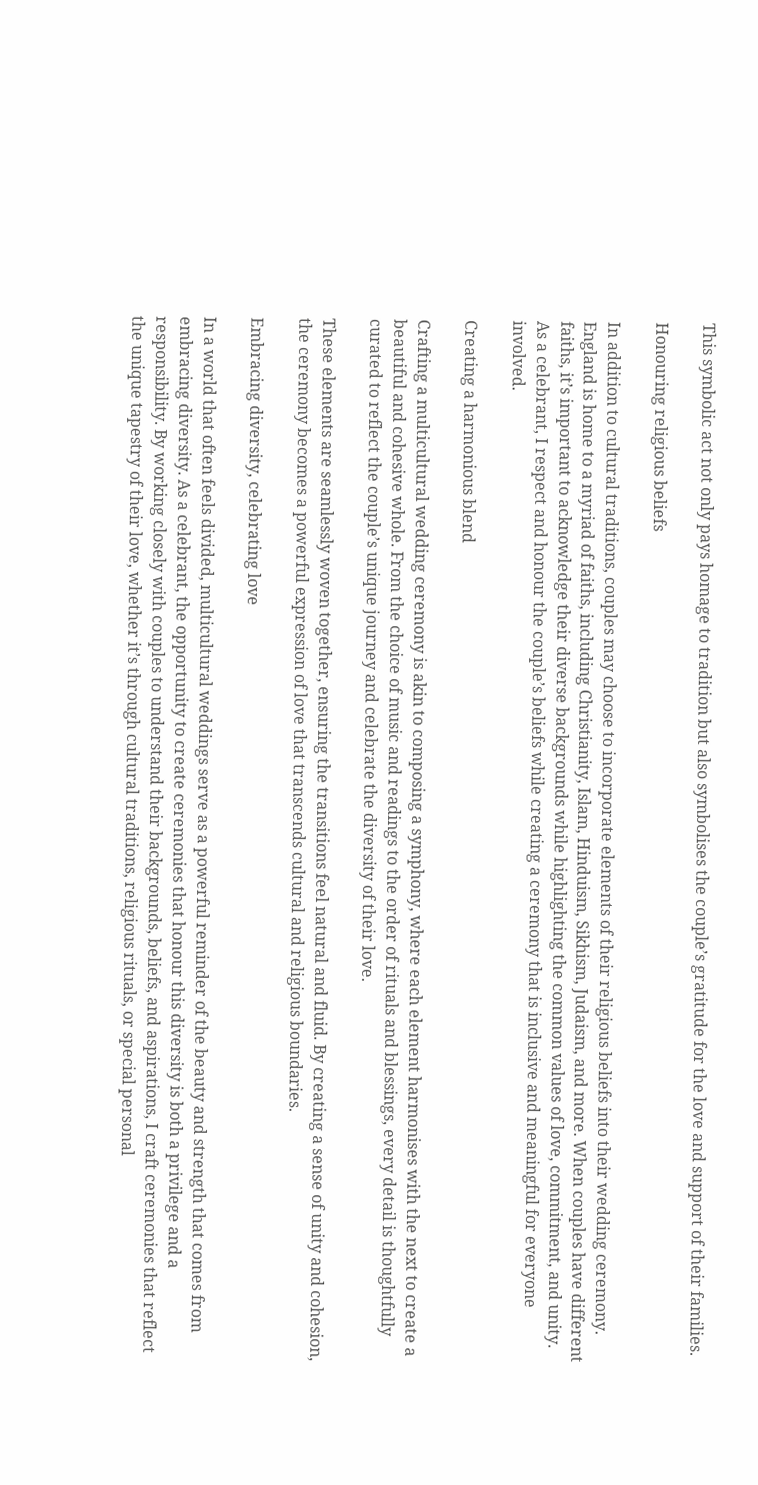This symbolic act not only pays homage to tradition but also symbolises the couple’s gratitude for the love and support of their families.

Honouring religious beliefs

In addition to cultural traditions, couples may choose to incorporate elements of their religious beliefs into their wedding ceremony. England is home to a myriad of faiths, including Christianity, Islam, Hinduism, Sikhism, Judaism, and more. When couples have different faiths, it’s important to acknowledge their diverse backgrounds while highlighting the common values of love, commitment, and unity. As a celebrant, I respect and honour the couple’s beliefs while creating a ceremony that is inclusive and meaningful for everyone involved.

Creating a harmonious blend

Crafting a multicultural wedding ceremony is akin to composing a symphony, where each element harmonises with the next to create a beautiful and cohesive whole. From the choice of music and readings to the order of rituals and blessings, every detail is thoughtfully curated to reflect the couple’s unique journey and celebrate the diversity of their love.

These elements are seamlessly woven together, ensuring the transitions feel natural and fluid. By creating a sense of unity and cohesion, the ceremony becomes a powerful expression of love that transcends cultural and religious boundaries.

Embracing diversity, celebrating love

In a world that often feels divided, multicultural weddings serve as a powerful reminder of the beauty and strength that comes from embracing diversity. As a celebrant, the opportunity to create ceremonies that honour this diversity is both a privilege and a responsibility. By working closely with couples to understand their backgrounds, beliefs, and aspirations, I craft ceremonies that reflect the unique tapestry of their love, whether it’s through cultural traditions, religious rituals, or special personal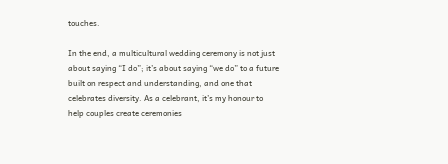touches.

In the end, a multicultural wedding ceremony is not just about saying “I do”; it’s about saying “we do” to a future built on respect and understanding, and one that celebrates diversity. As a celebrant, it’s my honour to help couples create ceremonies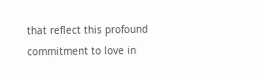that reflect this profound commitment to love in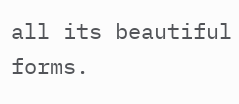all its beautiful forms.